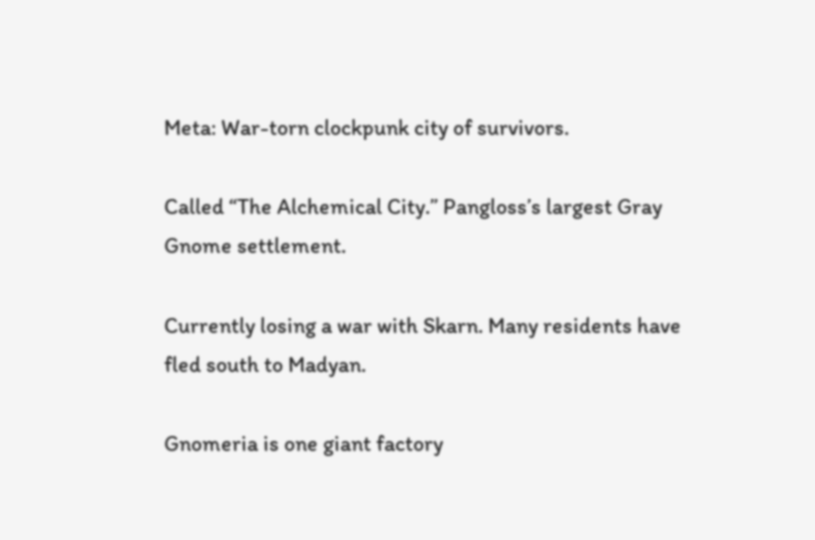Meta: War-torn clockpunk city of survivors.

Called “The Alchemical City.” Pangloss’s largest Gray Gnome settlement.

Currently losing a war with Skarn. Many residents have fled south to Madyan.

Gnomeria is one giant factory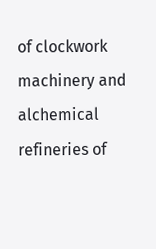of clockwork machinery and alchemical refineries of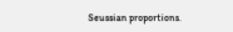Seussian proportions.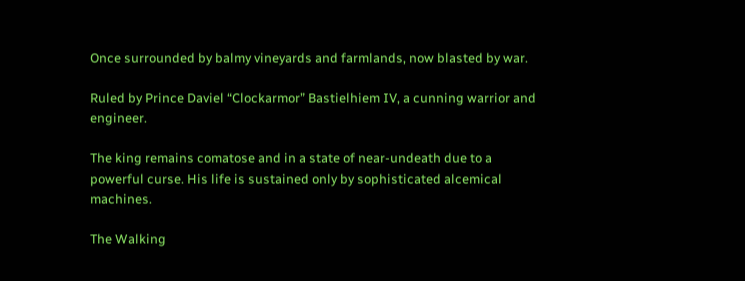Once surrounded by balmy vineyards and farmlands, now blasted by war.

Ruled by Prince Daviel “Clockarmor” Bastielhiem IV, a cunning warrior and engineer.

The king remains comatose and in a state of near-undeath due to a powerful curse. His life is sustained only by sophisticated alcemical machines.

The Walking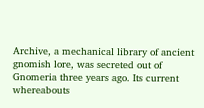Archive, a mechanical library of ancient gnomish lore, was secreted out of Gnomeria three years ago. Its current whereabouts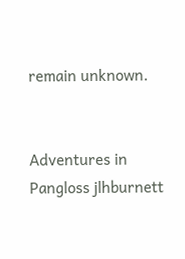remain unknown.


Adventures in Pangloss jlhburnett